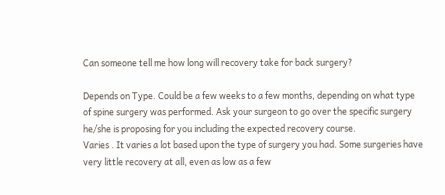Can someone tell me how long will recovery take for back surgery?

Depends on Type. Could be a few weeks to a few months, depending on what type of spine surgery was performed. Ask your surgeon to go over the specific surgery he/she is proposing for you including the expected recovery course.
Varies . It varies a lot based upon the type of surgery you had. Some surgeries have very little recovery at all, even as low as a few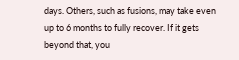days. Others, such as fusions, may take even up to 6 months to fully recover. If it gets beyond that, you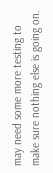may need some more testing to make sure nothing else is going on.